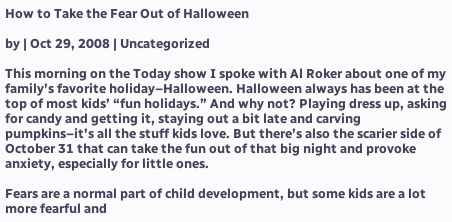How to Take the Fear Out of Halloween

by | Oct 29, 2008 | Uncategorized

This morning on the Today show I spoke with Al Roker about one of my family’s favorite holiday–Halloween. Halloween always has been at the top of most kids’ “fun holidays.” And why not? Playing dress up, asking for candy and getting it, staying out a bit late and carving pumpkins–it’s all the stuff kids love. But there’s also the scarier side of October 31 that can take the fun out of that big night and provoke anxiety, especially for little ones.

Fears are a normal part of child development, but some kids are a lot more fearful and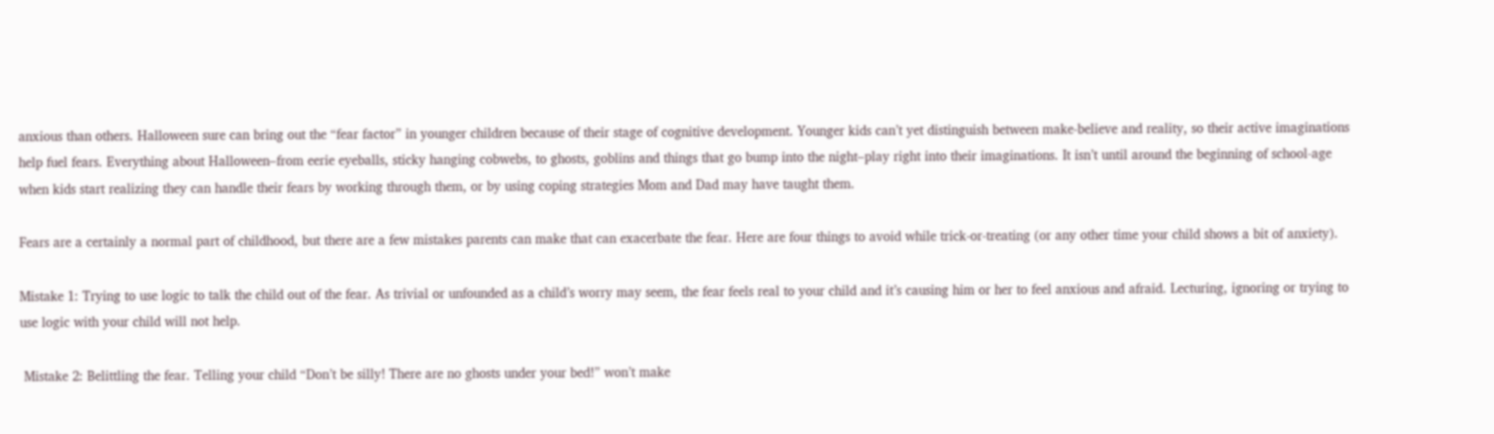anxious than others. Halloween sure can bring out the “fear factor” in younger children because of their stage of cognitive development. Younger kids can’t yet distinguish between make-believe and reality, so their active imaginations help fuel fears. Everything about Halloween–from eerie eyeballs, sticky hanging cobwebs, to ghosts, goblins and things that go bump into the night–play right into their imaginations. It isn’t until around the beginning of school-age when kids start realizing they can handle their fears by working through them, or by using coping strategies Mom and Dad may have taught them.

Fears are a certainly a normal part of childhood, but there are a few mistakes parents can make that can exacerbate the fear. Here are four things to avoid while trick-or-treating (or any other time your child shows a bit of anxiety).

Mistake 1: Trying to use logic to talk the child out of the fear. As trivial or unfounded as a child’s worry may seem, the fear feels real to your child and it’s causing him or her to feel anxious and afraid. Lecturing, ignoring or trying to use logic with your child will not help.

 Mistake 2: Belittling the fear. Telling your child “Don’t be silly! There are no ghosts under your bed!” won’t make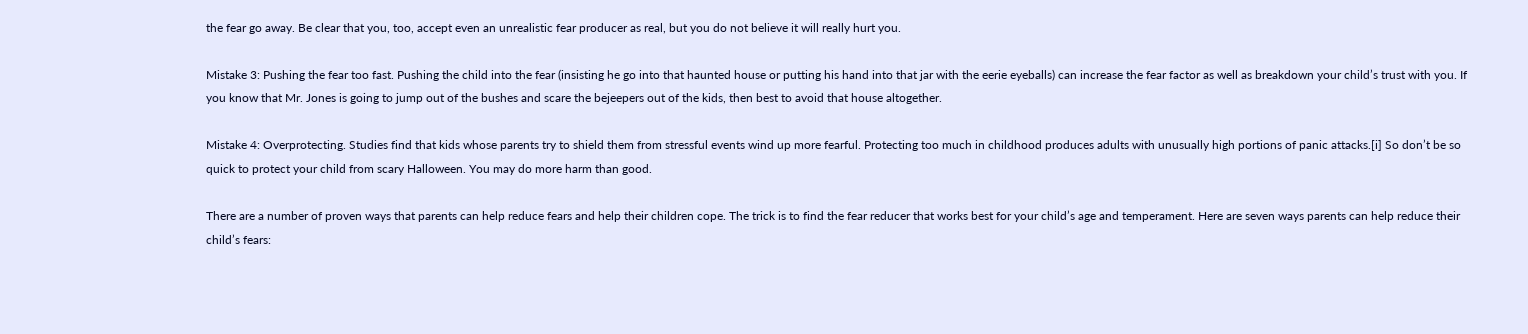the fear go away. Be clear that you, too, accept even an unrealistic fear producer as real, but you do not believe it will really hurt you.

Mistake 3: Pushing the fear too fast. Pushing the child into the fear (insisting he go into that haunted house or putting his hand into that jar with the eerie eyeballs) can increase the fear factor as well as breakdown your child’s trust with you. If you know that Mr. Jones is going to jump out of the bushes and scare the bejeepers out of the kids, then best to avoid that house altogether.

Mistake 4: Overprotecting. Studies find that kids whose parents try to shield them from stressful events wind up more fearful. Protecting too much in childhood produces adults with unusually high portions of panic attacks.[i] So don’t be so quick to protect your child from scary Halloween. You may do more harm than good.

There are a number of proven ways that parents can help reduce fears and help their children cope. The trick is to find the fear reducer that works best for your child’s age and temperament. Here are seven ways parents can help reduce their child’s fears: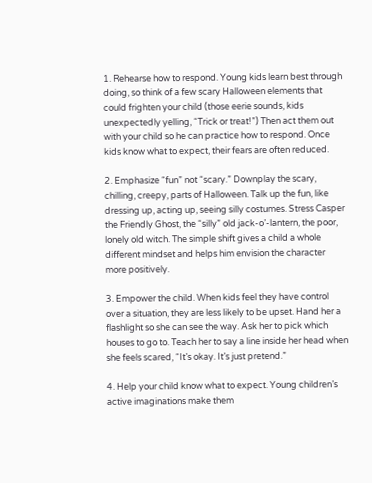1. Rehearse how to respond. Young kids learn best through doing, so think of a few scary Halloween elements that could frighten your child (those eerie sounds, kids unexpectedly yelling, “Trick or treat!”) Then act them out with your child so he can practice how to respond. Once kids know what to expect, their fears are often reduced.

2. Emphasize “fun” not “scary.” Downplay the scary, chilling, creepy, parts of Halloween. Talk up the fun, like dressing up, acting up, seeing silly costumes. Stress Casper the Friendly Ghost, the “silly” old jack-o’-lantern, the poor, lonely old witch. The simple shift gives a child a whole different mindset and helps him envision the character more positively.

3. Empower the child. When kids feel they have control over a situation, they are less likely to be upset. Hand her a flashlight so she can see the way. Ask her to pick which houses to go to. Teach her to say a line inside her head when she feels scared, “It’s okay. It’s just pretend.”

4. Help your child know what to expect. Young children’s active imaginations make them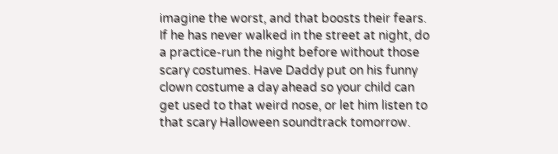imagine the worst, and that boosts their fears. If he has never walked in the street at night, do a practice-run the night before without those scary costumes. Have Daddy put on his funny clown costume a day ahead so your child can get used to that weird nose, or let him listen to that scary Halloween soundtrack tomorrow.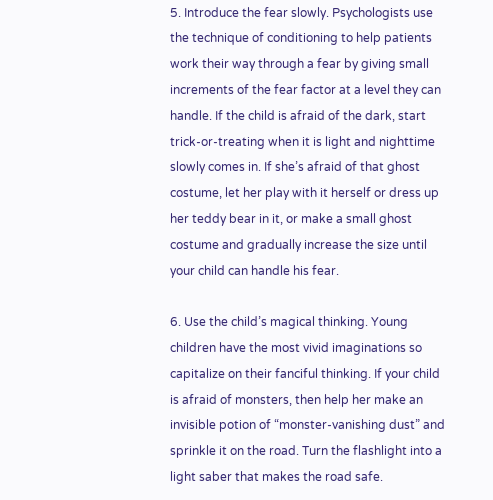5. Introduce the fear slowly. Psychologists use the technique of conditioning to help patients work their way through a fear by giving small increments of the fear factor at a level they can handle. If the child is afraid of the dark, start trick-or-treating when it is light and nighttime slowly comes in. If she’s afraid of that ghost costume, let her play with it herself or dress up her teddy bear in it, or make a small ghost costume and gradually increase the size until your child can handle his fear.

6. Use the child’s magical thinking. Young children have the most vivid imaginations so capitalize on their fanciful thinking. If your child is afraid of monsters, then help her make an invisible potion of “monster-vanishing dust” and sprinkle it on the road. Turn the flashlight into a light saber that makes the road safe.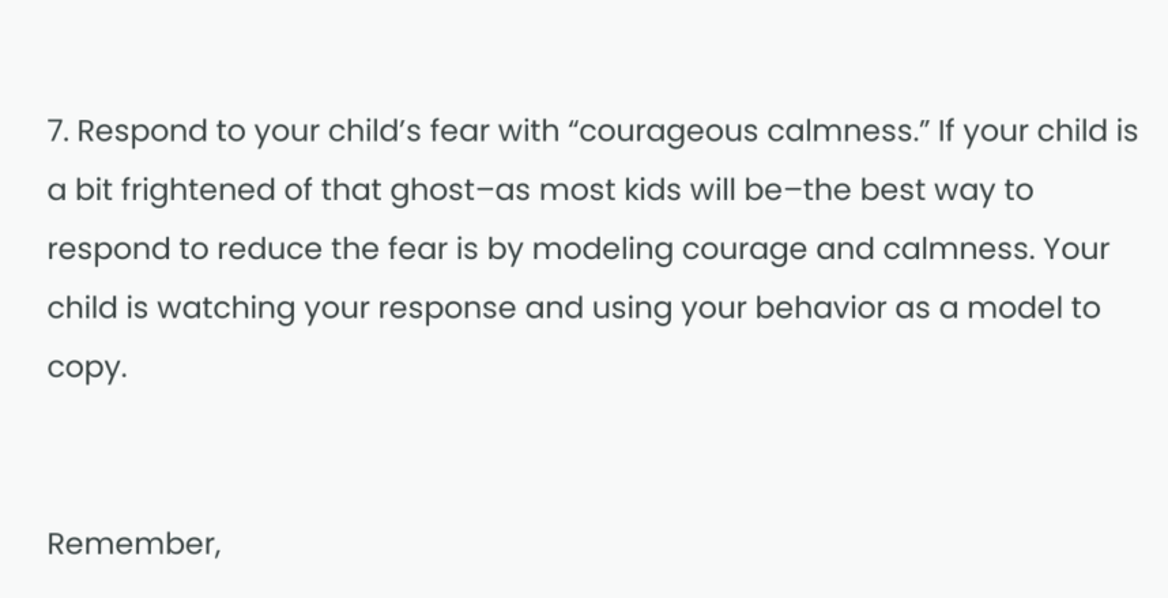7. Respond to your child’s fear with “courageous calmness.” If your child is a bit frightened of that ghost–as most kids will be–the best way to respond to reduce the fear is by modeling courage and calmness. Your child is watching your response and using your behavior as a model to copy.


Remember,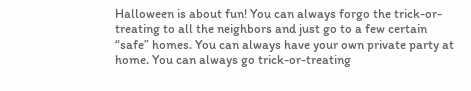Halloween is about fun! You can always forgo the trick-or-treating to all the neighbors and just go to a few certain “safe” homes. You can always have your own private party at home. You can always go trick-or-treating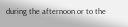during the afternoon or to the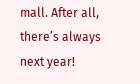mall. After all, there’s always next year!